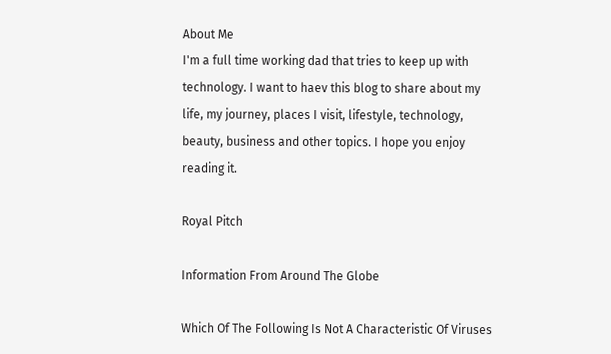About Me
I'm a full time working dad that tries to keep up with technology. I want to haev this blog to share about my life, my journey, places I visit, lifestyle, technology, beauty, business and other topics. I hope you enjoy reading it.

Royal Pitch

Information From Around The Globe

Which Of The Following Is Not A Characteristic Of Viruses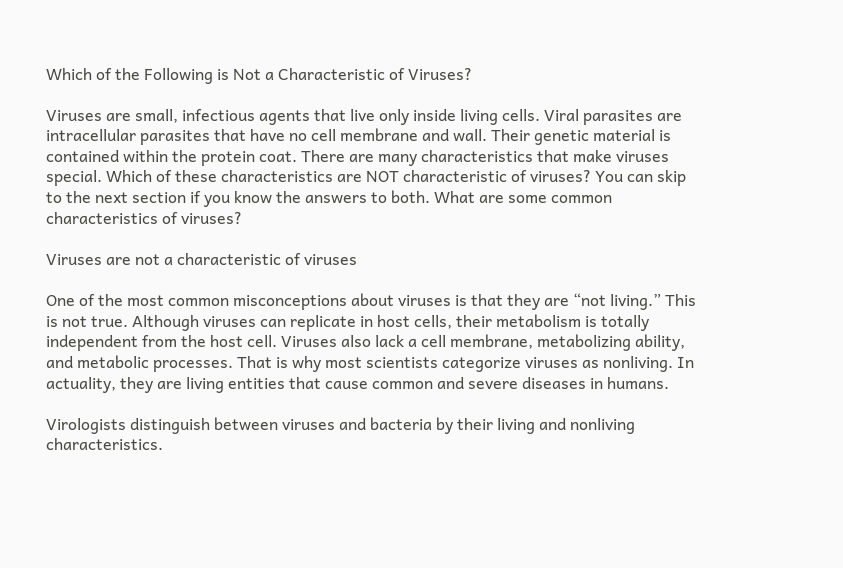Which of the Following is Not a Characteristic of Viruses?

Viruses are small, infectious agents that live only inside living cells. Viral parasites are intracellular parasites that have no cell membrane and wall. Their genetic material is contained within the protein coat. There are many characteristics that make viruses special. Which of these characteristics are NOT characteristic of viruses? You can skip to the next section if you know the answers to both. What are some common characteristics of viruses?

Viruses are not a characteristic of viruses

One of the most common misconceptions about viruses is that they are “not living.” This is not true. Although viruses can replicate in host cells, their metabolism is totally independent from the host cell. Viruses also lack a cell membrane, metabolizing ability, and metabolic processes. That is why most scientists categorize viruses as nonliving. In actuality, they are living entities that cause common and severe diseases in humans.

Virologists distinguish between viruses and bacteria by their living and nonliving characteristics.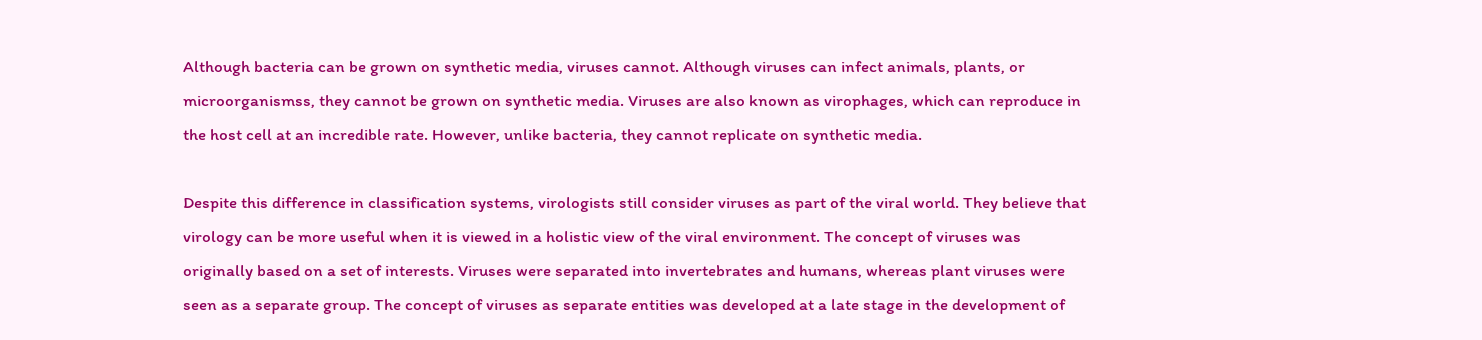Although bacteria can be grown on synthetic media, viruses cannot. Although viruses can infect animals, plants, or microorganismss, they cannot be grown on synthetic media. Viruses are also known as virophages, which can reproduce in the host cell at an incredible rate. However, unlike bacteria, they cannot replicate on synthetic media.

Despite this difference in classification systems, virologists still consider viruses as part of the viral world. They believe that virology can be more useful when it is viewed in a holistic view of the viral environment. The concept of viruses was originally based on a set of interests. Viruses were separated into invertebrates and humans, whereas plant viruses were seen as a separate group. The concept of viruses as separate entities was developed at a late stage in the development of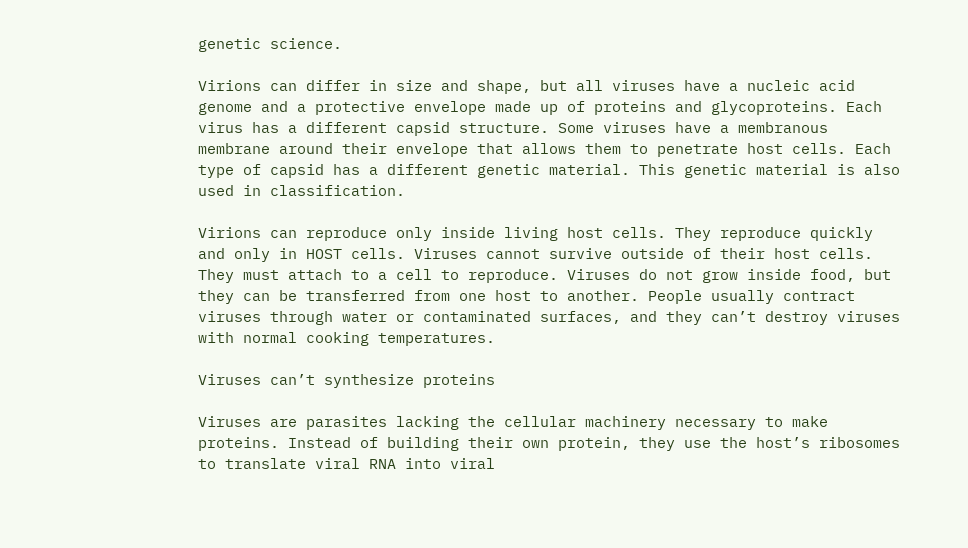genetic science.

Virions can differ in size and shape, but all viruses have a nucleic acid genome and a protective envelope made up of proteins and glycoproteins. Each virus has a different capsid structure. Some viruses have a membranous membrane around their envelope that allows them to penetrate host cells. Each type of capsid has a different genetic material. This genetic material is also used in classification.

Virions can reproduce only inside living host cells. They reproduce quickly and only in HOST cells. Viruses cannot survive outside of their host cells. They must attach to a cell to reproduce. Viruses do not grow inside food, but they can be transferred from one host to another. People usually contract viruses through water or contaminated surfaces, and they can’t destroy viruses with normal cooking temperatures.

Viruses can’t synthesize proteins

Viruses are parasites lacking the cellular machinery necessary to make proteins. Instead of building their own protein, they use the host’s ribosomes to translate viral RNA into viral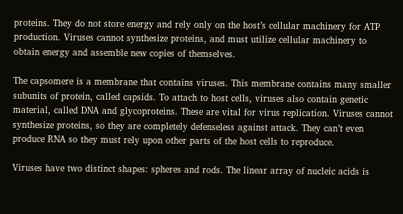proteins. They do not store energy and rely only on the host’s cellular machinery for ATP production. Viruses cannot synthesize proteins, and must utilize cellular machinery to obtain energy and assemble new copies of themselves.

The capsomere is a membrane that contains viruses. This membrane contains many smaller subunits of protein, called capsids. To attach to host cells, viruses also contain genetic material, called DNA and glycoproteins. These are vital for virus replication. Viruses cannot synthesize proteins, so they are completely defenseless against attack. They can’t even produce RNA so they must rely upon other parts of the host cells to reproduce.

Viruses have two distinct shapes: spheres and rods. The linear array of nucleic acids is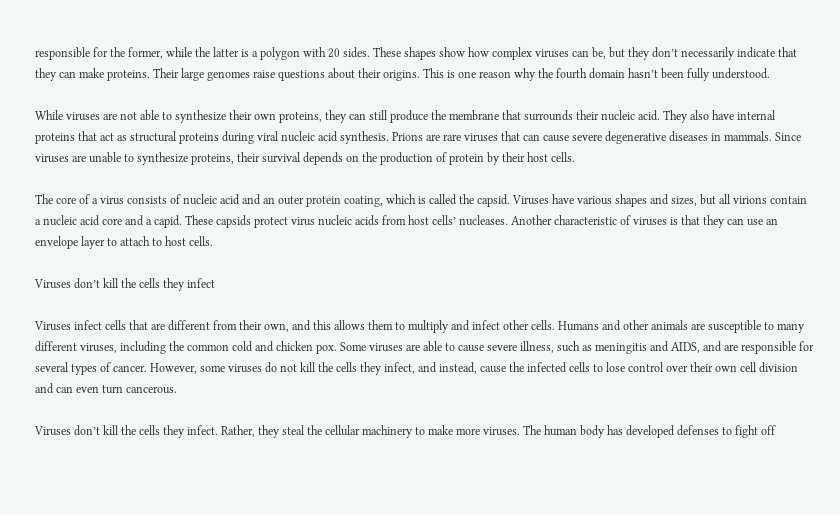responsible for the former, while the latter is a polygon with 20 sides. These shapes show how complex viruses can be, but they don’t necessarily indicate that they can make proteins. Their large genomes raise questions about their origins. This is one reason why the fourth domain hasn’t been fully understood.

While viruses are not able to synthesize their own proteins, they can still produce the membrane that surrounds their nucleic acid. They also have internal proteins that act as structural proteins during viral nucleic acid synthesis. Prions are rare viruses that can cause severe degenerative diseases in mammals. Since viruses are unable to synthesize proteins, their survival depends on the production of protein by their host cells.

The core of a virus consists of nucleic acid and an outer protein coating, which is called the capsid. Viruses have various shapes and sizes, but all virions contain a nucleic acid core and a capid. These capsids protect virus nucleic acids from host cells’ nucleases. Another characteristic of viruses is that they can use an envelope layer to attach to host cells.

Viruses don’t kill the cells they infect

Viruses infect cells that are different from their own, and this allows them to multiply and infect other cells. Humans and other animals are susceptible to many different viruses, including the common cold and chicken pox. Some viruses are able to cause severe illness, such as meningitis and AIDS, and are responsible for several types of cancer. However, some viruses do not kill the cells they infect, and instead, cause the infected cells to lose control over their own cell division and can even turn cancerous.

Viruses don’t kill the cells they infect. Rather, they steal the cellular machinery to make more viruses. The human body has developed defenses to fight off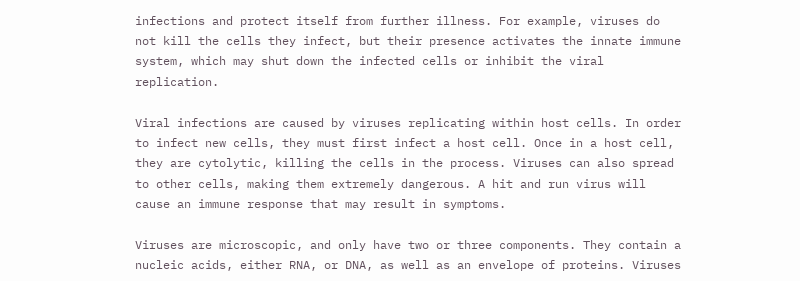infections and protect itself from further illness. For example, viruses do not kill the cells they infect, but their presence activates the innate immune system, which may shut down the infected cells or inhibit the viral replication.

Viral infections are caused by viruses replicating within host cells. In order to infect new cells, they must first infect a host cell. Once in a host cell, they are cytolytic, killing the cells in the process. Viruses can also spread to other cells, making them extremely dangerous. A hit and run virus will cause an immune response that may result in symptoms.

Viruses are microscopic, and only have two or three components. They contain a nucleic acids, either RNA, or DNA, as well as an envelope of proteins. Viruses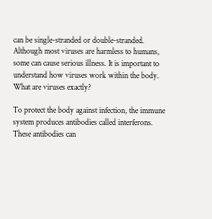can be single-stranded or double-stranded. Although most viruses are harmless to humans, some can cause serious illness. It is important to understand how viruses work within the body. What are viruses exactly?

To protect the body against infection, the immune system produces antibodies called interferons. These antibodies can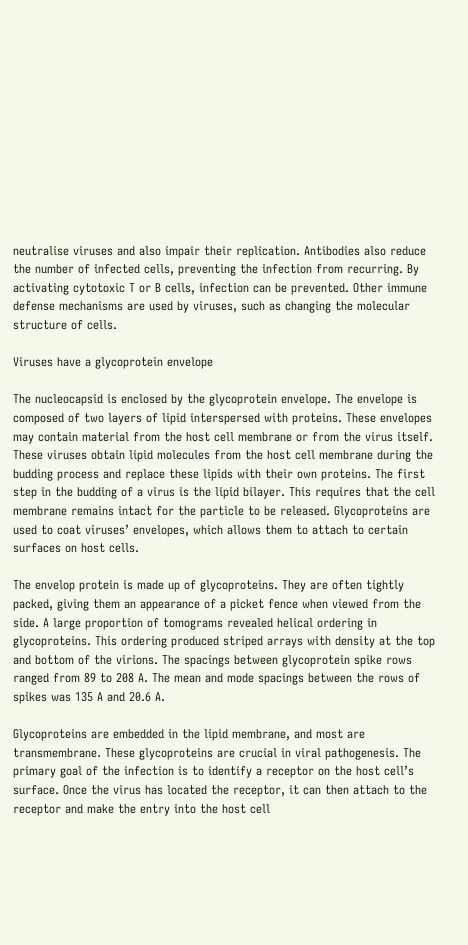neutralise viruses and also impair their replication. Antibodies also reduce the number of infected cells, preventing the infection from recurring. By activating cytotoxic T or B cells, infection can be prevented. Other immune defense mechanisms are used by viruses, such as changing the molecular structure of cells.

Viruses have a glycoprotein envelope

The nucleocapsid is enclosed by the glycoprotein envelope. The envelope is composed of two layers of lipid interspersed with proteins. These envelopes may contain material from the host cell membrane or from the virus itself. These viruses obtain lipid molecules from the host cell membrane during the budding process and replace these lipids with their own proteins. The first step in the budding of a virus is the lipid bilayer. This requires that the cell membrane remains intact for the particle to be released. Glycoproteins are used to coat viruses’ envelopes, which allows them to attach to certain surfaces on host cells.

The envelop protein is made up of glycoproteins. They are often tightly packed, giving them an appearance of a picket fence when viewed from the side. A large proportion of tomograms revealed helical ordering in glycoproteins. This ordering produced striped arrays with density at the top and bottom of the virions. The spacings between glycoprotein spike rows ranged from 89 to 208 A. The mean and mode spacings between the rows of spikes was 135 A and 20.6 A.

Glycoproteins are embedded in the lipid membrane, and most are transmembrane. These glycoproteins are crucial in viral pathogenesis. The primary goal of the infection is to identify a receptor on the host cell’s surface. Once the virus has located the receptor, it can then attach to the receptor and make the entry into the host cell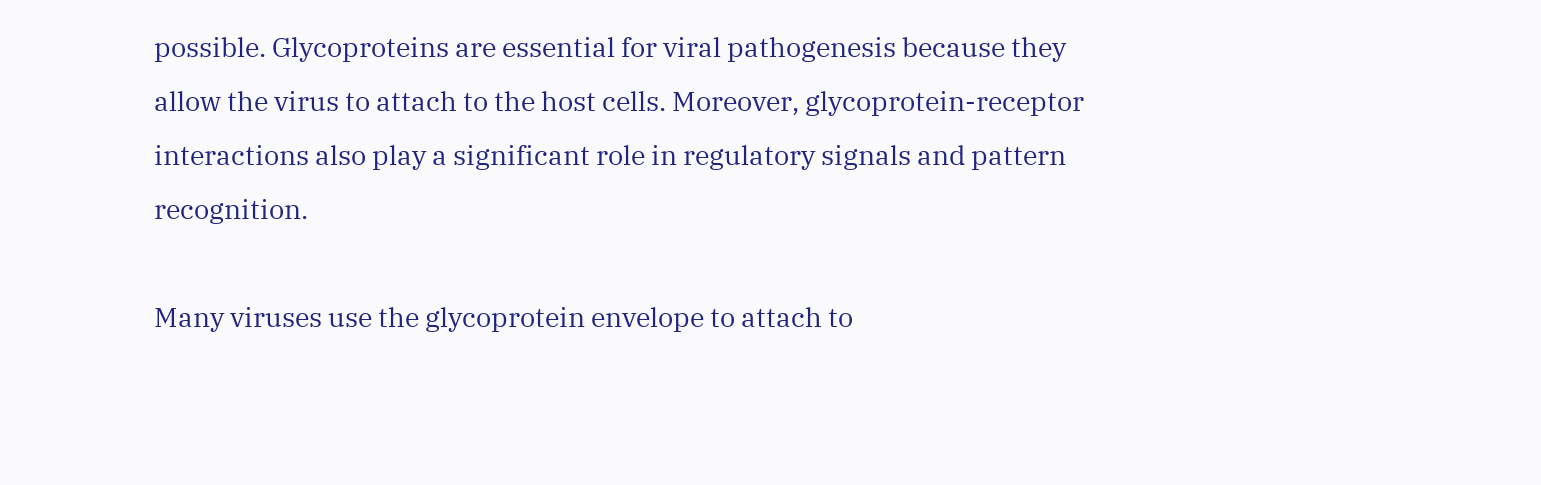possible. Glycoproteins are essential for viral pathogenesis because they allow the virus to attach to the host cells. Moreover, glycoprotein-receptor interactions also play a significant role in regulatory signals and pattern recognition.

Many viruses use the glycoprotein envelope to attach to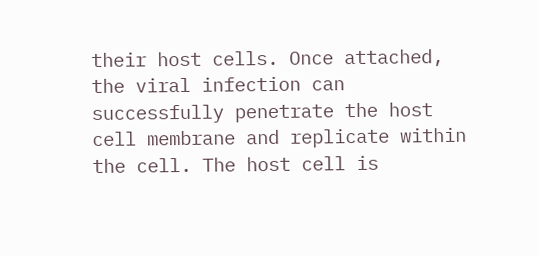their host cells. Once attached, the viral infection can successfully penetrate the host cell membrane and replicate within the cell. The host cell is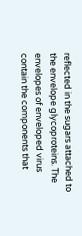reflected in the sugars attached to the envelope glycoproteins. The envelopes of enveloped virus contain the components that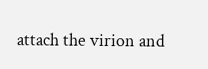attach the virion and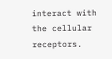interact with the cellular receptors.